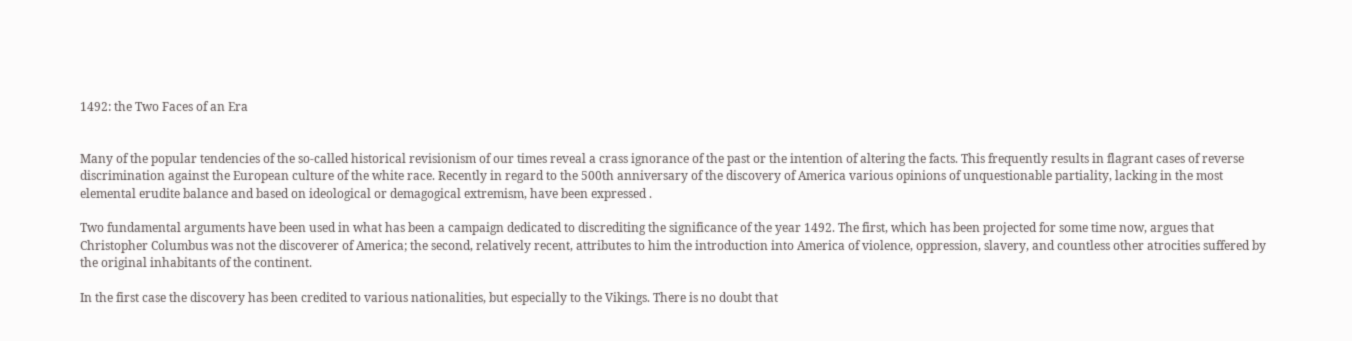1492: the Two Faces of an Era


Many of the popular tendencies of the so-called historical revisionism of our times reveal a crass ignorance of the past or the intention of altering the facts. This frequently results in flagrant cases of reverse discrimination against the European culture of the white race. Recently in regard to the 500th anniversary of the discovery of America various opinions of unquestionable partiality, lacking in the most elemental erudite balance and based on ideological or demagogical extremism, have been expressed .

Two fundamental arguments have been used in what has been a campaign dedicated to discrediting the significance of the year 1492. The first, which has been projected for some time now, argues that Christopher Columbus was not the discoverer of America; the second, relatively recent, attributes to him the introduction into America of violence, oppression, slavery, and countless other atrocities suffered by the original inhabitants of the continent.

In the first case the discovery has been credited to various nationalities, but especially to the Vikings. There is no doubt that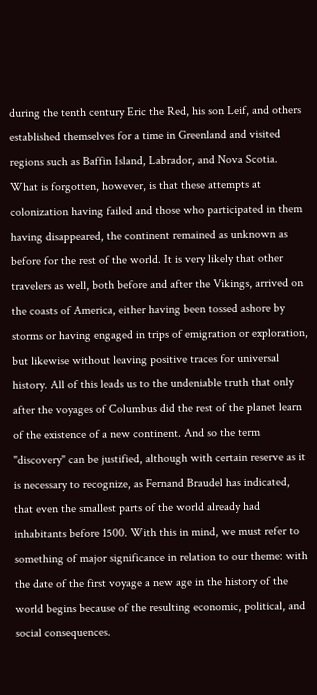during the tenth century Eric the Red, his son Leif, and others established themselves for a time in Greenland and visited regions such as Baffin Island, Labrador, and Nova Scotia. What is forgotten, however, is that these attempts at colonization having failed and those who participated in them having disappeared, the continent remained as unknown as before for the rest of the world. It is very likely that other travelers as well, both before and after the Vikings, arrived on the coasts of America, either having been tossed ashore by storms or having engaged in trips of emigration or exploration, but likewise without leaving positive traces for universal history. All of this leads us to the undeniable truth that only after the voyages of Columbus did the rest of the planet learn of the existence of a new continent. And so the term "discovery" can be justified, although with certain reserve as it is necessary to recognize, as Fernand Braudel has indicated, that even the smallest parts of the world already had inhabitants before 1500. With this in mind, we must refer to something of major significance in relation to our theme: with the date of the first voyage a new age in the history of the world begins because of the resulting economic, political, and social consequences.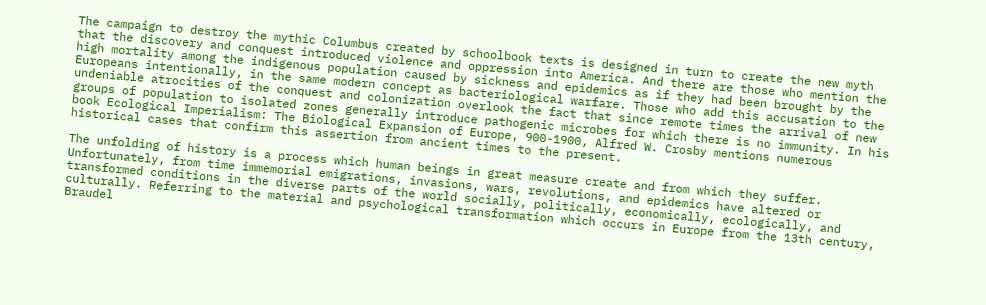The campaign to destroy the mythic Columbus created by schoolbook texts is designed in turn to create the new myth that the discovery and conquest introduced violence and oppression into America. And there are those who mention the high mortality among the indigenous population caused by sickness and epidemics as if they had been brought by the Europeans intentionally, in the same modern concept as bacteriological warfare. Those who add this accusation to the undeniable atrocities of the conquest and colonization overlook the fact that since remote times the arrival of new groups of population to isolated zones generally introduce pathogenic microbes for which there is no immunity. In his book Ecological Imperialism: The Biological Expansion of Europe, 900-1900, Alfred W. Crosby mentions numerous historical cases that confirm this assertion from ancient times to the present.

The unfolding of history is a process which human beings in great measure create and from which they suffer. Unfortunately, from time immemorial emigrations, invasions, wars, revolutions, and epidemics have altered or transformed conditions in the diverse parts of the world socially, politically, economically, ecologically, and culturally. Referring to the material and psychological transformation which occurs in Europe from the 13th century, Braudel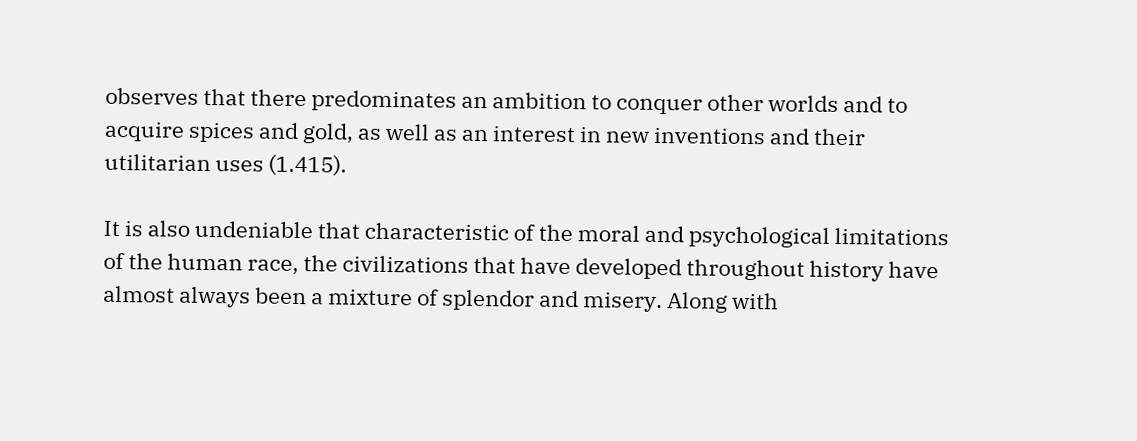observes that there predominates an ambition to conquer other worlds and to acquire spices and gold, as well as an interest in new inventions and their utilitarian uses (1.415).

It is also undeniable that characteristic of the moral and psychological limitations of the human race, the civilizations that have developed throughout history have almost always been a mixture of splendor and misery. Along with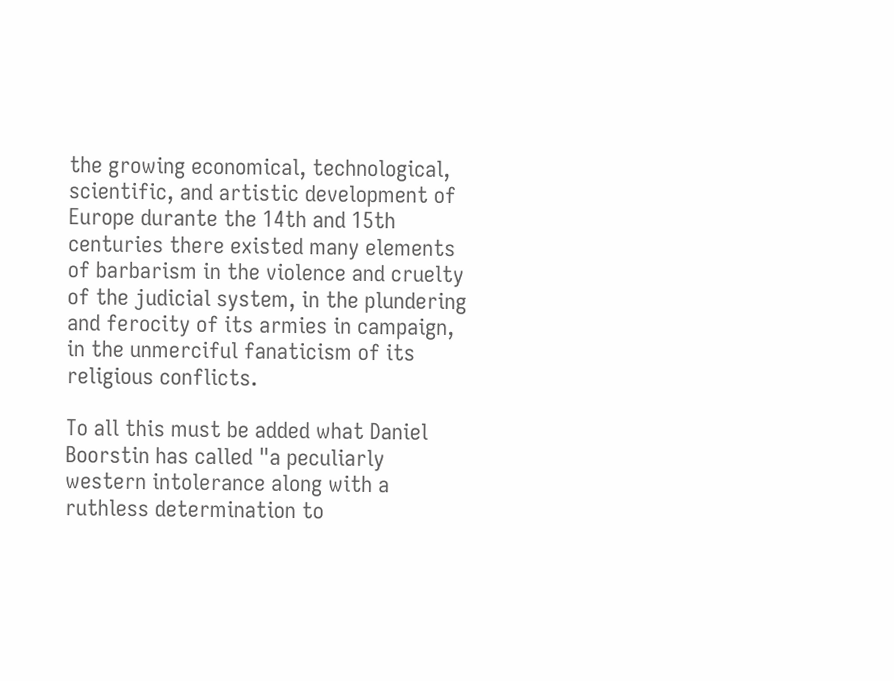the growing economical, technological, scientific, and artistic development of Europe durante the 14th and 15th centuries there existed many elements of barbarism in the violence and cruelty of the judicial system, in the plundering and ferocity of its armies in campaign, in the unmerciful fanaticism of its religious conflicts.

To all this must be added what Daniel Boorstin has called "a peculiarly western intolerance along with a ruthless determination to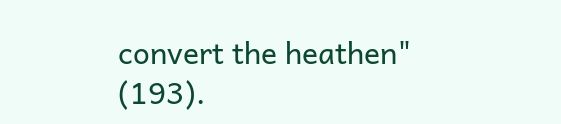convert the heathen" (193).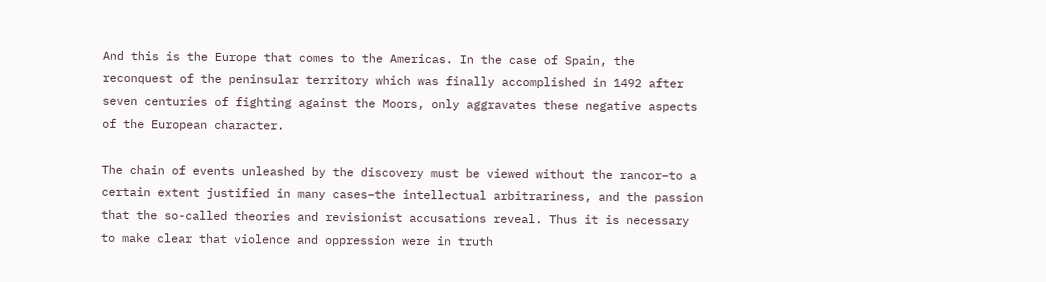And this is the Europe that comes to the Americas. In the case of Spain, the reconquest of the peninsular territory which was finally accomplished in 1492 after seven centuries of fighting against the Moors, only aggravates these negative aspects of the European character.

The chain of events unleashed by the discovery must be viewed without the rancor–to a certain extent justified in many cases–the intellectual arbitrariness, and the passion that the so-called theories and revisionist accusations reveal. Thus it is necessary to make clear that violence and oppression were in truth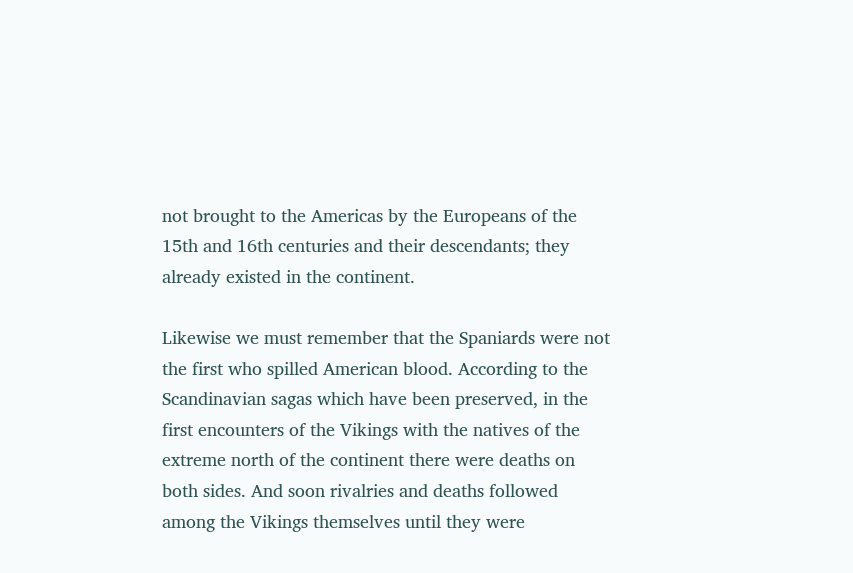not brought to the Americas by the Europeans of the 15th and 16th centuries and their descendants; they already existed in the continent.

Likewise we must remember that the Spaniards were not the first who spilled American blood. According to the Scandinavian sagas which have been preserved, in the first encounters of the Vikings with the natives of the extreme north of the continent there were deaths on both sides. And soon rivalries and deaths followed among the Vikings themselves until they were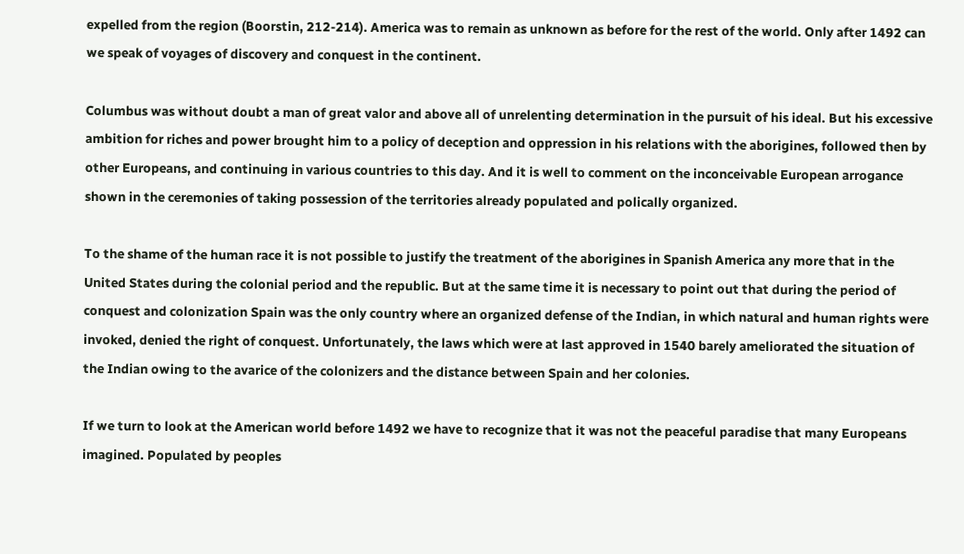expelled from the region (Boorstin, 212-214). America was to remain as unknown as before for the rest of the world. Only after 1492 can we speak of voyages of discovery and conquest in the continent.

Columbus was without doubt a man of great valor and above all of unrelenting determination in the pursuit of his ideal. But his excessive ambition for riches and power brought him to a policy of deception and oppression in his relations with the aborigines, followed then by other Europeans, and continuing in various countries to this day. And it is well to comment on the inconceivable European arrogance shown in the ceremonies of taking possession of the territories already populated and polically organized.

To the shame of the human race it is not possible to justify the treatment of the aborigines in Spanish America any more that in the United States during the colonial period and the republic. But at the same time it is necessary to point out that during the period of conquest and colonization Spain was the only country where an organized defense of the Indian, in which natural and human rights were invoked, denied the right of conquest. Unfortunately, the laws which were at last approved in 1540 barely ameliorated the situation of the Indian owing to the avarice of the colonizers and the distance between Spain and her colonies.

If we turn to look at the American world before 1492 we have to recognize that it was not the peaceful paradise that many Europeans imagined. Populated by peoples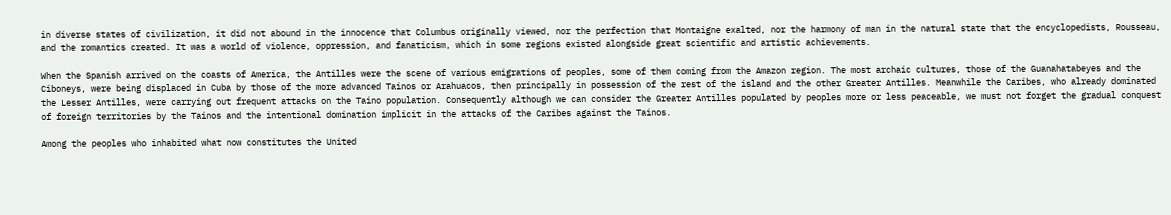in diverse states of civilization, it did not abound in the innocence that Columbus originally viewed, nor the perfection that Montaigne exalted, nor the harmony of man in the natural state that the encyclopedists, Rousseau, and the romantics created. It was a world of violence, oppression, and fanaticism, which in some regions existed alongside great scientific and artistic achievements.

When the Spanish arrived on the coasts of America, the Antilles were the scene of various emigrations of peoples, some of them coming from the Amazon region. The most archaic cultures, those of the Guanahatabeyes and the Ciboneys, were being displaced in Cuba by those of the more advanced Tainos or Arahuacos, then principally in possession of the rest of the island and the other Greater Antilles. Meanwhile the Caribes, who already dominated the Lesser Antilles, were carrying out frequent attacks on the Taino population. Consequently although we can consider the Greater Antilles populated by peoples more or less peaceable, we must not forget the gradual conquest of foreign territories by the Tainos and the intentional domination implicit in the attacks of the Caribes against the Tainos.

Among the peoples who inhabited what now constitutes the United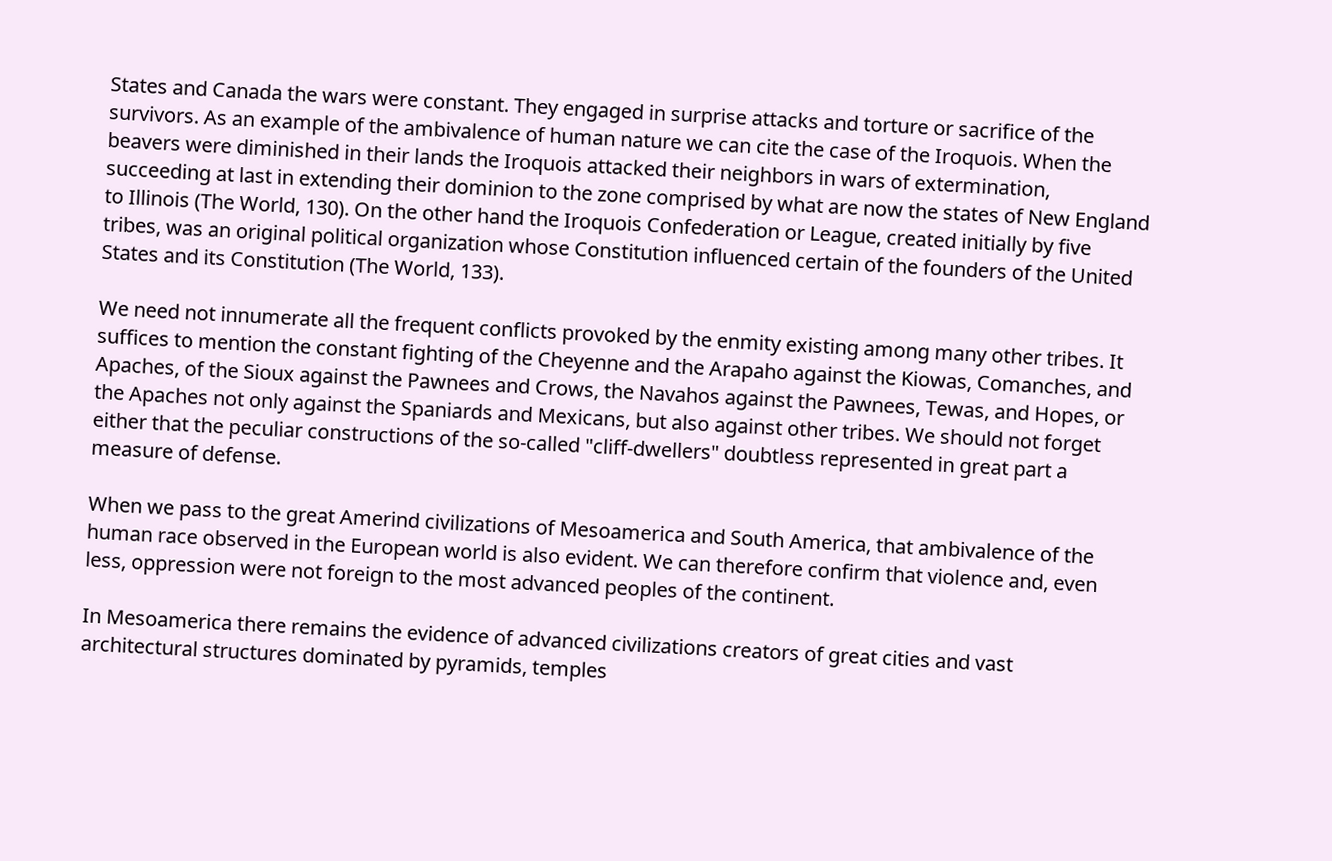States and Canada the wars were constant. They engaged in surprise attacks and torture or sacrifice of the survivors. As an example of the ambivalence of human nature we can cite the case of the Iroquois. When the beavers were diminished in their lands the Iroquois attacked their neighbors in wars of extermination, succeeding at last in extending their dominion to the zone comprised by what are now the states of New England to Illinois (The World, 130). On the other hand the Iroquois Confederation or League, created initially by five tribes, was an original political organization whose Constitution influenced certain of the founders of the United States and its Constitution (The World, 133).

We need not innumerate all the frequent conflicts provoked by the enmity existing among many other tribes. It suffices to mention the constant fighting of the Cheyenne and the Arapaho against the Kiowas, Comanches, and Apaches, of the Sioux against the Pawnees and Crows, the Navahos against the Pawnees, Tewas, and Hopes, or the Apaches not only against the Spaniards and Mexicans, but also against other tribes. We should not forget either that the peculiar constructions of the so-called "cliff-dwellers" doubtless represented in great part a measure of defense.

When we pass to the great Amerind civilizations of Mesoamerica and South America, that ambivalence of the human race observed in the European world is also evident. We can therefore confirm that violence and, even less, oppression were not foreign to the most advanced peoples of the continent.

In Mesoamerica there remains the evidence of advanced civilizations creators of great cities and vast architectural structures dominated by pyramids, temples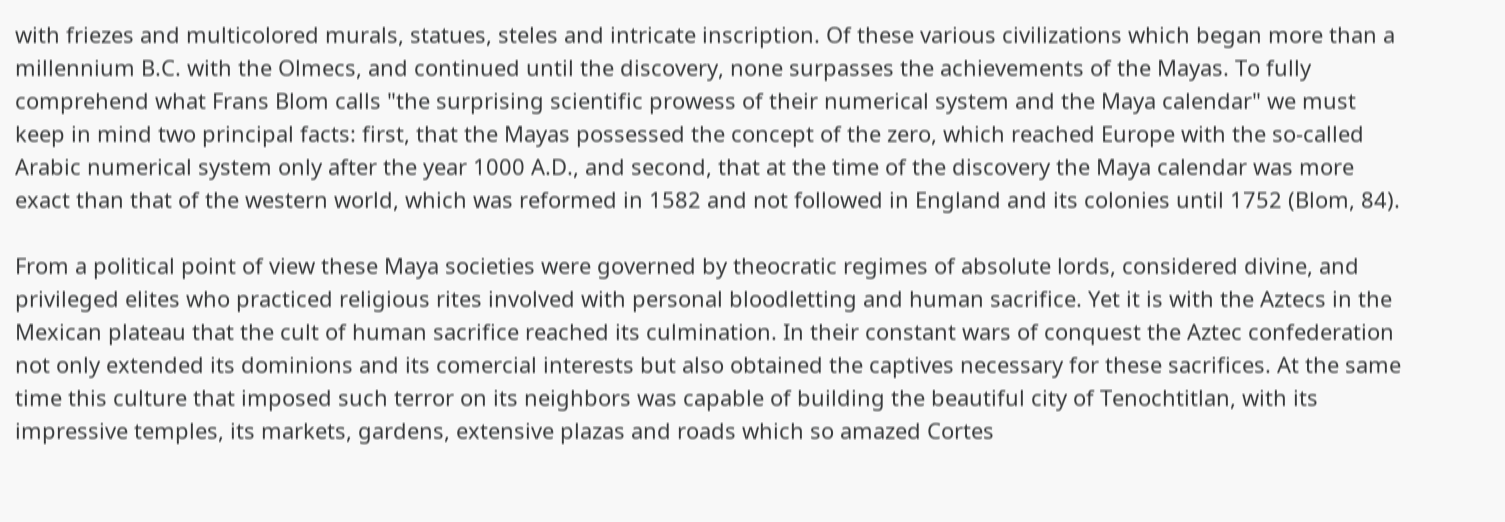with friezes and multicolored murals, statues, steles and intricate inscription. Of these various civilizations which began more than a millennium B.C. with the Olmecs, and continued until the discovery, none surpasses the achievements of the Mayas. To fully comprehend what Frans Blom calls "the surprising scientific prowess of their numerical system and the Maya calendar" we must keep in mind two principal facts: first, that the Mayas possessed the concept of the zero, which reached Europe with the so-called Arabic numerical system only after the year 1000 A.D., and second, that at the time of the discovery the Maya calendar was more exact than that of the western world, which was reformed in 1582 and not followed in England and its colonies until 1752 (Blom, 84).

From a political point of view these Maya societies were governed by theocratic regimes of absolute lords, considered divine, and privileged elites who practiced religious rites involved with personal bloodletting and human sacrifice. Yet it is with the Aztecs in the Mexican plateau that the cult of human sacrifice reached its culmination. In their constant wars of conquest the Aztec confederation not only extended its dominions and its comercial interests but also obtained the captives necessary for these sacrifices. At the same time this culture that imposed such terror on its neighbors was capable of building the beautiful city of Tenochtitlan, with its impressive temples, its markets, gardens, extensive plazas and roads which so amazed Cortes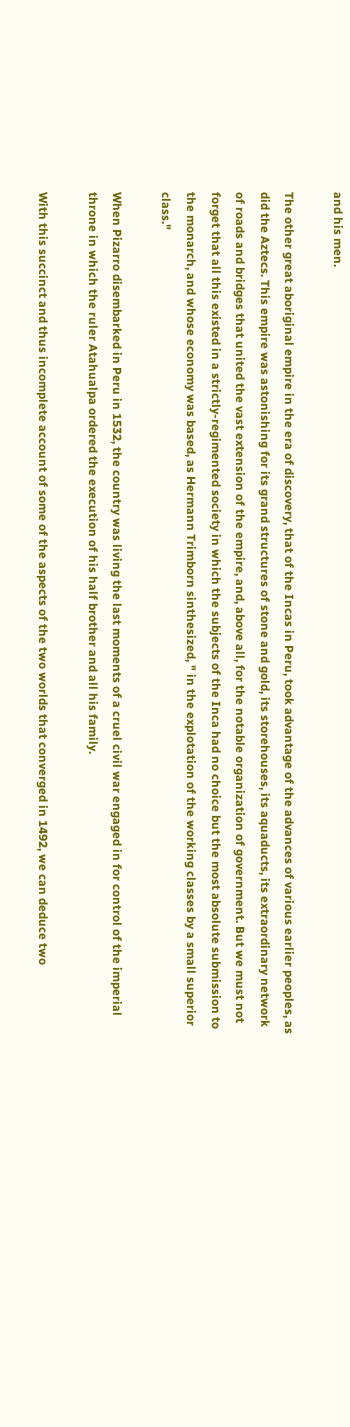and his men.

The other great aboriginal empire in the era of discovery, that of the Incas in Peru, took advantage of the advances of various earlier peoples, as did the Aztecs. This empire was astonishing for its grand structures of stone and gold, its storehouses, its aquaducts, its extraordinary network of roads and bridges that united the vast extension of the empire, and, above all, for the notable organization of government. But we must not forget that all this existed in a strictly-regimented society in which the subjects of the Inca had no choice but the most absolute submission to the monarch, and whose economy was based, as Hermann Trimborn sinthesized, " in the explotation of the working classes by a small superior class."

When Pizarro disembarked in Peru in 1532, the country was living the last moments of a cruel civil war engaged in for control of the imperial throne in which the ruler Atahualpa ordered the execution of his half brother and all his family.

With this succinct and thus incomplete account of some of the aspects of the two worlds that converged in 1492, we can deduce two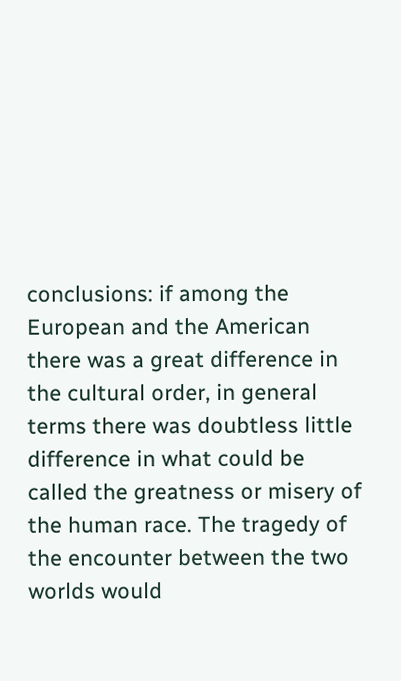conclusions: if among the European and the American there was a great difference in the cultural order, in general terms there was doubtless little difference in what could be called the greatness or misery of the human race. The tragedy of the encounter between the two worlds would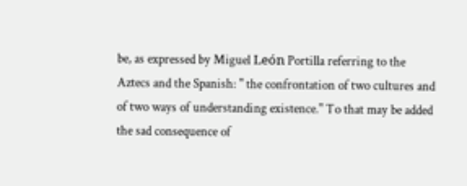be, as expressed by Miguel León Portilla referring to the Aztecs and the Spanish: " the confrontation of two cultures and of two ways of understanding existence." To that may be added the sad consequence of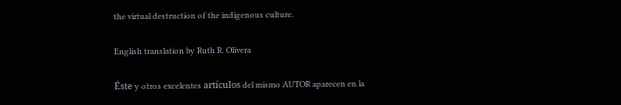the virtual destruction of the indigenous culture.

English translation by Ruth R. Olivera

Éste y otros excelentes artículos del mismo AUTOR aparecen en la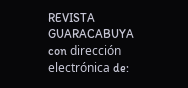REVISTA GUARACABUYA con dirección electrónica de: